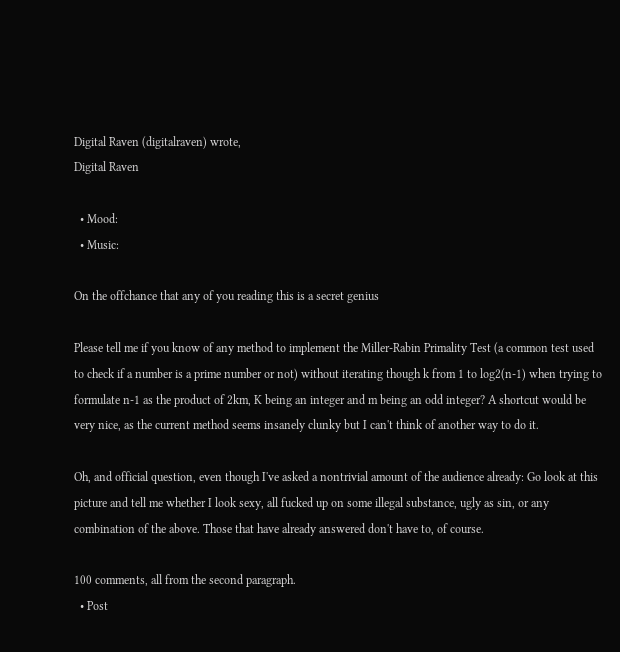Digital Raven (digitalraven) wrote,
Digital Raven

  • Mood:
  • Music:

On the offchance that any of you reading this is a secret genius

Please tell me if you know of any method to implement the Miller-Rabin Primality Test (a common test used to check if a number is a prime number or not) without iterating though k from 1 to log2(n-1) when trying to formulate n-1 as the product of 2km, K being an integer and m being an odd integer? A shortcut would be very nice, as the current method seems insanely clunky but I can't think of another way to do it.

Oh, and official question, even though I've asked a nontrivial amount of the audience already: Go look at this picture and tell me whether I look sexy, all fucked up on some illegal substance, ugly as sin, or any combination of the above. Those that have already answered don't have to, of course.

100 comments, all from the second paragraph.
  • Post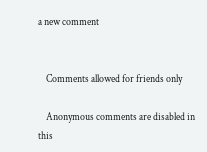a new comment


    Comments allowed for friends only

    Anonymous comments are disabled in this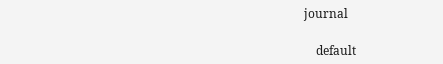journal

    default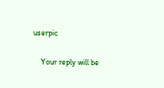userpic

    Your reply will be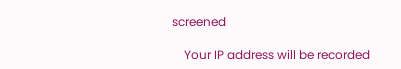screened

    Your IP address will be recorded